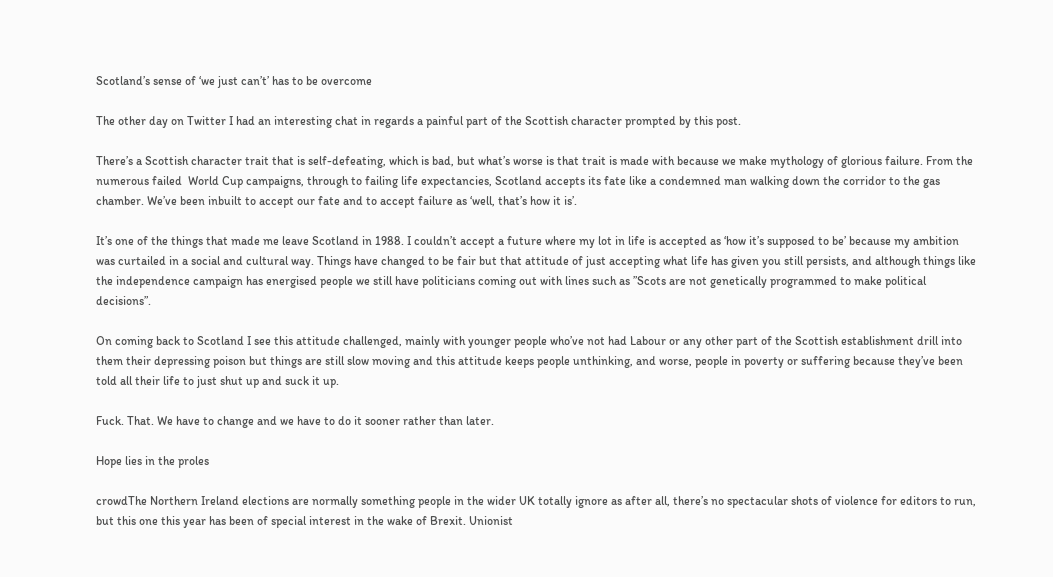Scotland’s sense of ‘we just can’t’ has to be overcome

The other day on Twitter I had an interesting chat in regards a painful part of the Scottish character prompted by this post.

There’s a Scottish character trait that is self-defeating, which is bad, but what’s worse is that trait is made with because we make mythology of glorious failure. From the numerous failed  World Cup campaigns, through to failing life expectancies, Scotland accepts its fate like a condemned man walking down the corridor to the gas chamber. We’ve been inbuilt to accept our fate and to accept failure as ‘well, that’s how it is’.

It’s one of the things that made me leave Scotland in 1988. I couldn’t accept a future where my lot in life is accepted as ‘how it’s supposed to be’ because my ambition was curtailed in a social and cultural way. Things have changed to be fair but that attitude of just accepting what life has given you still persists, and although things like the independence campaign has energised people we still have politicians coming out with lines such as ”Scots are not genetically programmed to make political decisions”.

On coming back to Scotland I see this attitude challenged, mainly with younger people who’ve not had Labour or any other part of the Scottish establishment drill into them their depressing poison but things are still slow moving and this attitude keeps people unthinking, and worse, people in poverty or suffering because they’ve been told all their life to just shut up and suck it up.

Fuck. That. We have to change and we have to do it sooner rather than later.

Hope lies in the proles

crowdThe Northern Ireland elections are normally something people in the wider UK totally ignore as after all, there’s no spectacular shots of violence for editors to run, but this one this year has been of special interest in the wake of Brexit. Unionist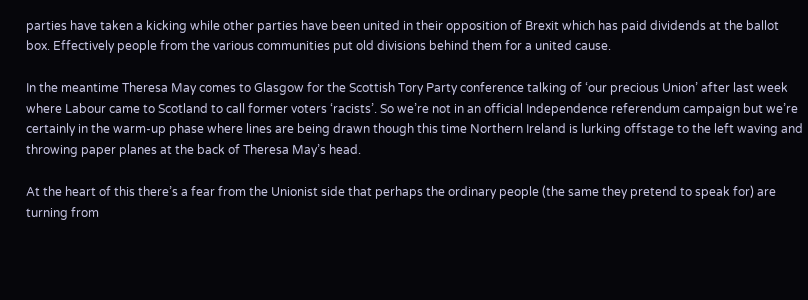parties have taken a kicking while other parties have been united in their opposition of Brexit which has paid dividends at the ballot box. Effectively people from the various communities put old divisions behind them for a united cause.

In the meantime Theresa May comes to Glasgow for the Scottish Tory Party conference talking of ‘our precious Union’ after last week where Labour came to Scotland to call former voters ‘racists’. So we’re not in an official Independence referendum campaign but we’re certainly in the warm-up phase where lines are being drawn though this time Northern Ireland is lurking offstage to the left waving and throwing paper planes at the back of Theresa May’s head.

At the heart of this there’s a fear from the Unionist side that perhaps the ordinary people (the same they pretend to speak for) are turning from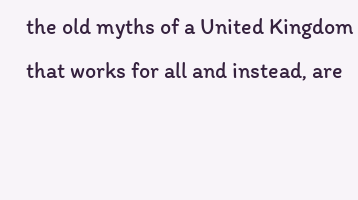the old myths of a United Kingdom that works for all and instead, are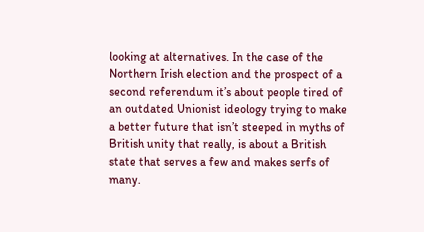looking at alternatives. In the case of the Northern Irish election and the prospect of a second referendum it’s about people tired of an outdated Unionist ideology trying to make a better future that isn’t steeped in myths of British unity that really, is about a British state that serves a few and makes serfs of many.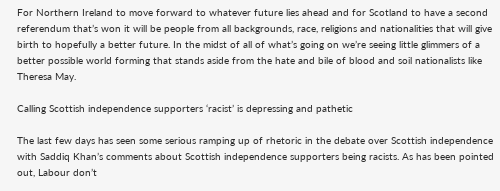For Northern Ireland to move forward to whatever future lies ahead and for Scotland to have a second referendum that’s won it will be people from all backgrounds, race, religions and nationalities that will give birth to hopefully a better future. In the midst of all of what’s going on we’re seeing little glimmers of a better possible world forming that stands aside from the hate and bile of blood and soil nationalists like Theresa May.

Calling Scottish independence supporters ‘racist’ is depressing and pathetic

The last few days has seen some serious ramping up of rhetoric in the debate over Scottish independence with Saddiq Khan’s comments about Scottish independence supporters being racists. As has been pointed out, Labour don’t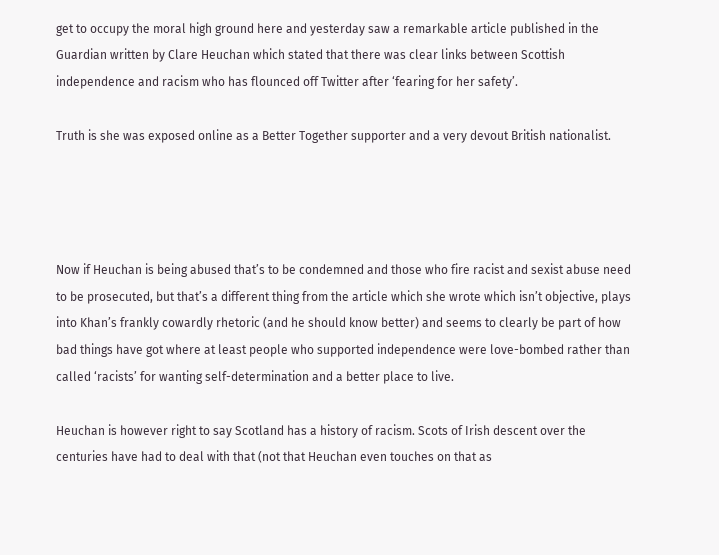get to occupy the moral high ground here and yesterday saw a remarkable article published in the Guardian written by Clare Heuchan which stated that there was clear links between Scottish independence and racism who has flounced off Twitter after ‘fearing for her safety’.

Truth is she was exposed online as a Better Together supporter and a very devout British nationalist.




Now if Heuchan is being abused that’s to be condemned and those who fire racist and sexist abuse need to be prosecuted, but that’s a different thing from the article which she wrote which isn’t objective, plays into Khan’s frankly cowardly rhetoric (and he should know better) and seems to clearly be part of how bad things have got where at least people who supported independence were love-bombed rather than called ‘racists’ for wanting self-determination and a better place to live.

Heuchan is however right to say Scotland has a history of racism. Scots of Irish descent over the centuries have had to deal with that (not that Heuchan even touches on that as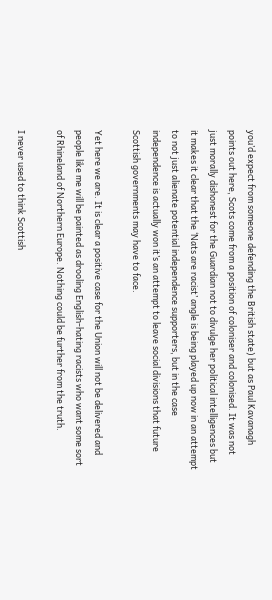you’d expect from someone defending the British state) but as Paul Kavanagh points out here, Scots come from a position of coloniser and colonised. It was not just morally dishonest for the Guardian not to divulge her political intelligences but it makes it clear that the ‘Nats are racist’ angle is being played up now in an attempt to not just alienate potential independence supporters, but in the case independence is actually won it’s an attempt to leave social divisions that future Scottish governments may have to face.

Yet here we are. It is clear a positive case for the Union will not be delivered and people like me will be painted as drooling English-hating racists who want some sort of Rhineland of Northern Europe. Nothing could be further from the truth.

I never used to think Scottish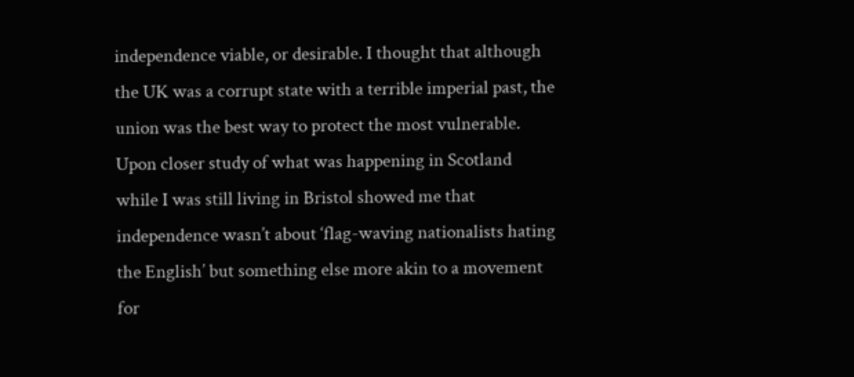independence viable, or desirable. I thought that although the UK was a corrupt state with a terrible imperial past, the union was the best way to protect the most vulnerable. Upon closer study of what was happening in Scotland while I was still living in Bristol showed me that independence wasn’t about ‘flag-waving nationalists hating the English’ but something else more akin to a movement for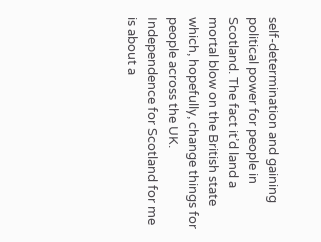self-determination and gaining political power for people in Scotland. The fact it’d land a mortal blow on the British state which, hopefully, change things for people across the UK. Independence for Scotland for me is about a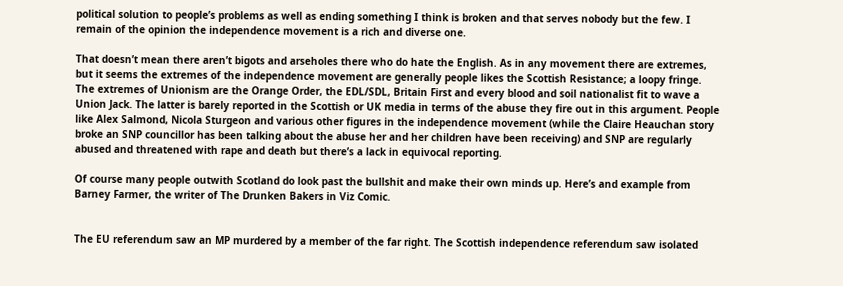political solution to people’s problems as well as ending something I think is broken and that serves nobody but the few. I remain of the opinion the independence movement is a rich and diverse one.

That doesn’t mean there aren’t bigots and arseholes there who do hate the English. As in any movement there are extremes, but it seems the extremes of the independence movement are generally people likes the Scottish Resistance; a loopy fringe. The extremes of Unionism are the Orange Order, the EDL/SDL, Britain First and every blood and soil nationalist fit to wave a Union Jack. The latter is barely reported in the Scottish or UK media in terms of the abuse they fire out in this argument. People like Alex Salmond, Nicola Sturgeon and various other figures in the independence movement (while the Claire Heauchan story broke an SNP councillor has been talking about the abuse her and her children have been receiving) and SNP are regularly abused and threatened with rape and death but there’s a lack in equivocal reporting.

Of course many people outwith Scotland do look past the bullshit and make their own minds up. Here’s and example from Barney Farmer, the writer of The Drunken Bakers in Viz Comic.


The EU referendum saw an MP murdered by a member of the far right. The Scottish independence referendum saw isolated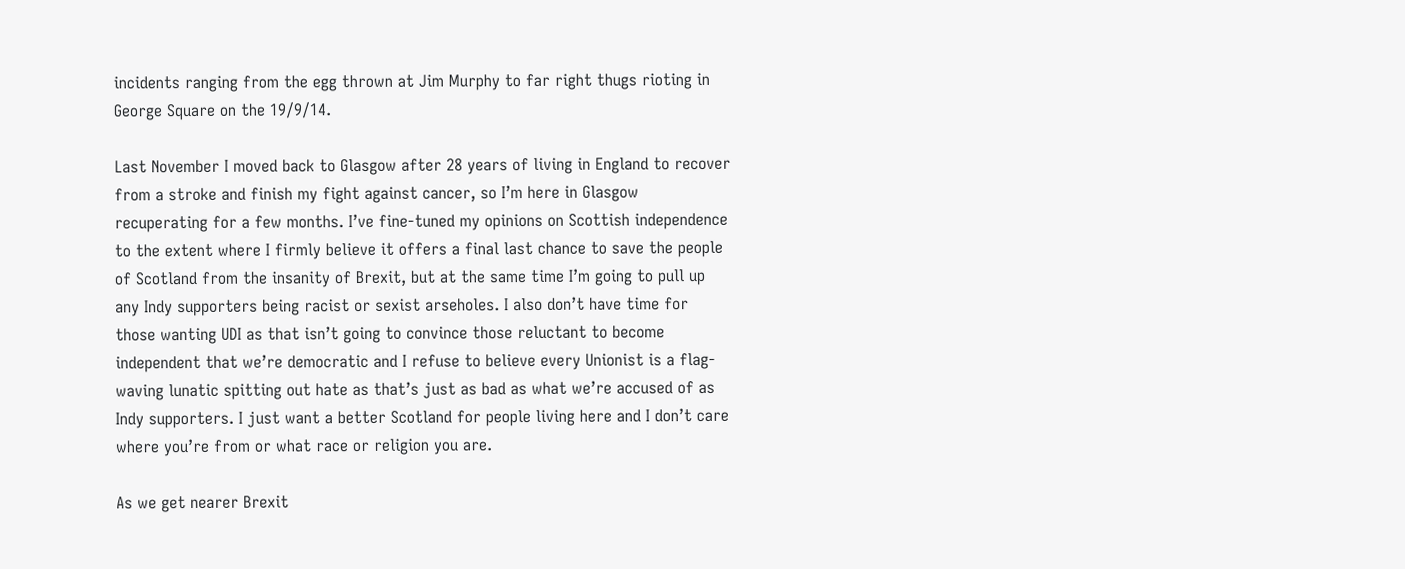incidents ranging from the egg thrown at Jim Murphy to far right thugs rioting in George Square on the 19/9/14.

Last November I moved back to Glasgow after 28 years of living in England to recover from a stroke and finish my fight against cancer, so I’m here in Glasgow recuperating for a few months. I’ve fine-tuned my opinions on Scottish independence to the extent where I firmly believe it offers a final last chance to save the people of Scotland from the insanity of Brexit, but at the same time I’m going to pull up any Indy supporters being racist or sexist arseholes. I also don’t have time for those wanting UDI as that isn’t going to convince those reluctant to become independent that we’re democratic and I refuse to believe every Unionist is a flag-waving lunatic spitting out hate as that’s just as bad as what we’re accused of as Indy supporters. I just want a better Scotland for people living here and I don’t care where you’re from or what race or religion you are.

As we get nearer Brexit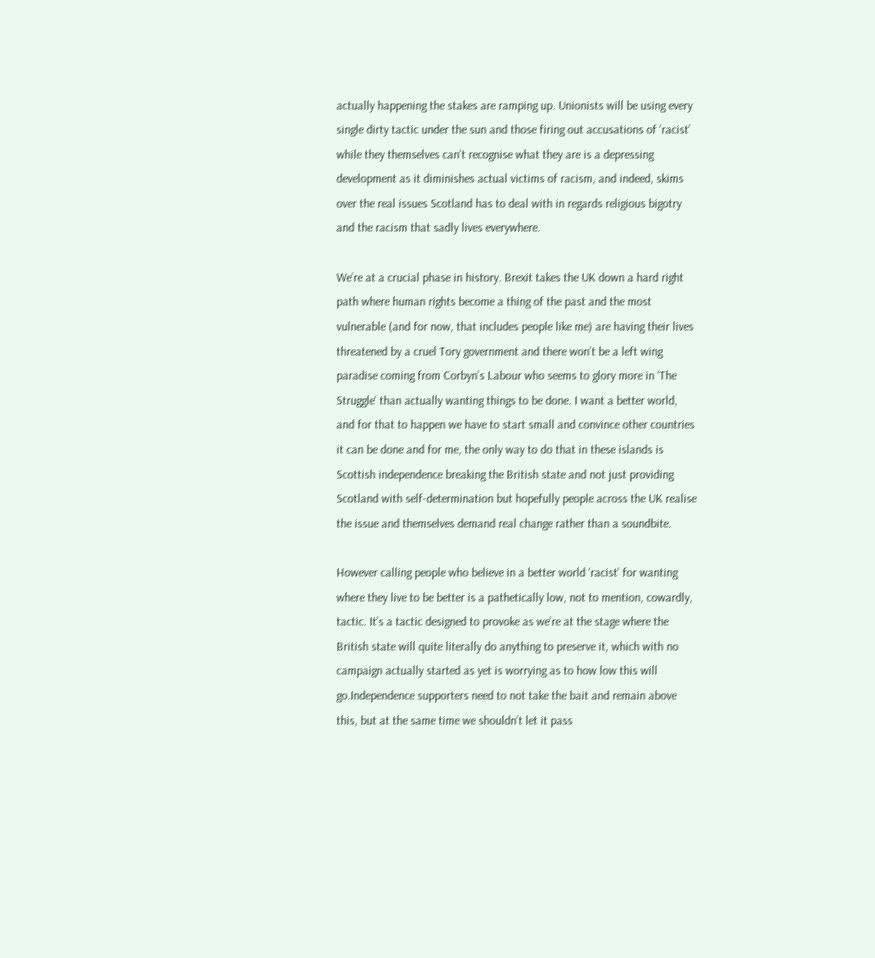actually happening the stakes are ramping up. Unionists will be using every single dirty tactic under the sun and those firing out accusations of ‘racist’ while they themselves can’t recognise what they are is a depressing development as it diminishes actual victims of racism, and indeed, skims over the real issues Scotland has to deal with in regards religious bigotry and the racism that sadly lives everywhere.

We’re at a crucial phase in history. Brexit takes the UK down a hard right path where human rights become a thing of the past and the most vulnerable (and for now, that includes people like me) are having their lives threatened by a cruel Tory government and there won’t be a left wing paradise coming from Corbyn’s Labour who seems to glory more in ‘The Struggle‘ than actually wanting things to be done. I want a better world, and for that to happen we have to start small and convince other countries it can be done and for me, the only way to do that in these islands is Scottish independence breaking the British state and not just providing Scotland with self-determination but hopefully people across the UK realise the issue and themselves demand real change rather than a soundbite.

However calling people who believe in a better world ‘racist’ for wanting where they live to be better is a pathetically low, not to mention, cowardly, tactic. It’s a tactic designed to provoke as we’re at the stage where the British state will quite literally do anything to preserve it, which with no campaign actually started as yet is worrying as to how low this will go.Independence supporters need to not take the bait and remain above this, but at the same time we shouldn’t let it pass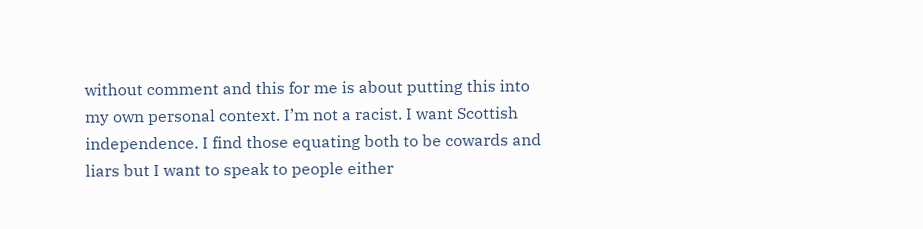without comment and this for me is about putting this into my own personal context. I’m not a racist. I want Scottish independence. I find those equating both to be cowards and liars but I want to speak to people either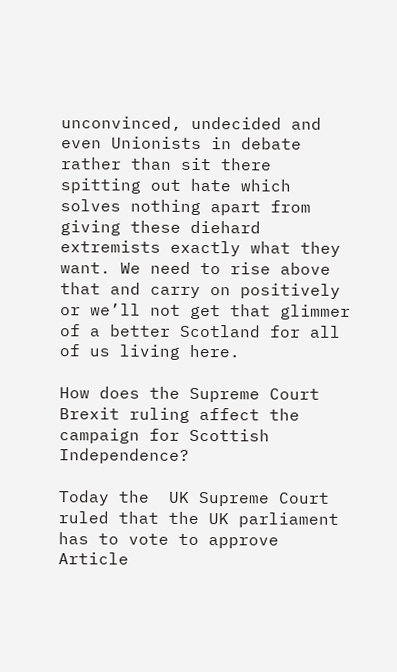unconvinced, undecided and even Unionists in debate rather than sit there spitting out hate which solves nothing apart from giving these diehard extremists exactly what they want. We need to rise above that and carry on positively or we’ll not get that glimmer of a better Scotland for all of us living here.

How does the Supreme Court Brexit ruling affect the campaign for Scottish Independence?

Today the  UK Supreme Court ruled that the UK parliament has to vote to approve Article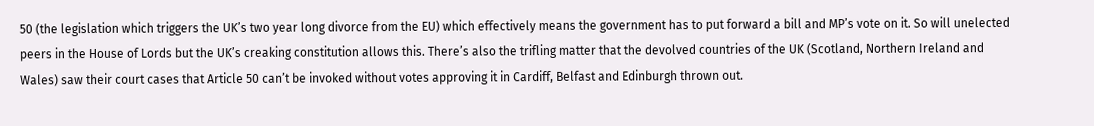50 (the legislation which triggers the UK’s two year long divorce from the EU) which effectively means the government has to put forward a bill and MP’s vote on it. So will unelected peers in the House of Lords but the UK’s creaking constitution allows this. There’s also the trifling matter that the devolved countries of the UK (Scotland, Northern Ireland and Wales) saw their court cases that Article 50 can’t be invoked without votes approving it in Cardiff, Belfast and Edinburgh thrown out.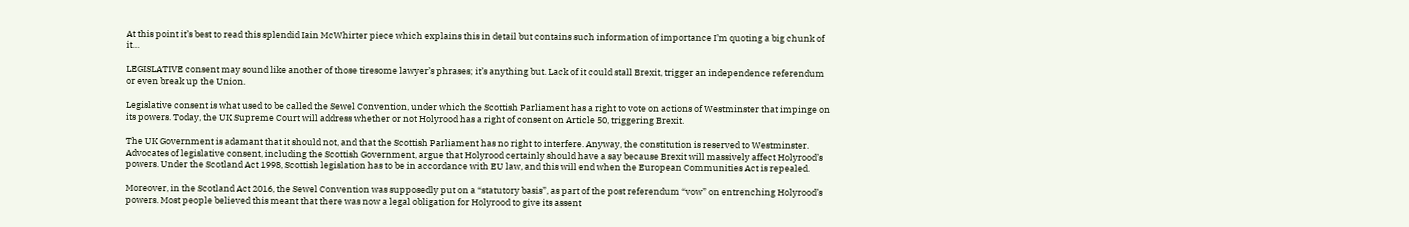At this point it’s best to read this splendid Iain McWhirter piece which explains this in detail but contains such information of importance I’m quoting a big chunk of it…

LEGISLATIVE consent may sound like another of those tiresome lawyer’s phrases; it’s anything but. Lack of it could stall Brexit, trigger an independence referendum or even break up the Union.

Legislative consent is what used to be called the Sewel Convention, under which the Scottish Parliament has a right to vote on actions of Westminster that impinge on its powers. Today, the UK Supreme Court will address whether or not Holyrood has a right of consent on Article 50, triggering Brexit.

The UK Government is adamant that it should not, and that the Scottish Parliament has no right to interfere. Anyway, the constitution is reserved to Westminster. Advocates of legislative consent, including the Scottish Government, argue that Holyrood certainly should have a say because Brexit will massively affect Holyrood’s powers. Under the Scotland Act 1998, Scottish legislation has to be in accordance with EU law, and this will end when the European Communities Act is repealed.

Moreover, in the Scotland Act 2016, the Sewel Convention was supposedly put on a “statutory basis”, as part of the post referendum “vow” on entrenching Holyrood’s powers. Most people believed this meant that there was now a legal obligation for Holyrood to give its assent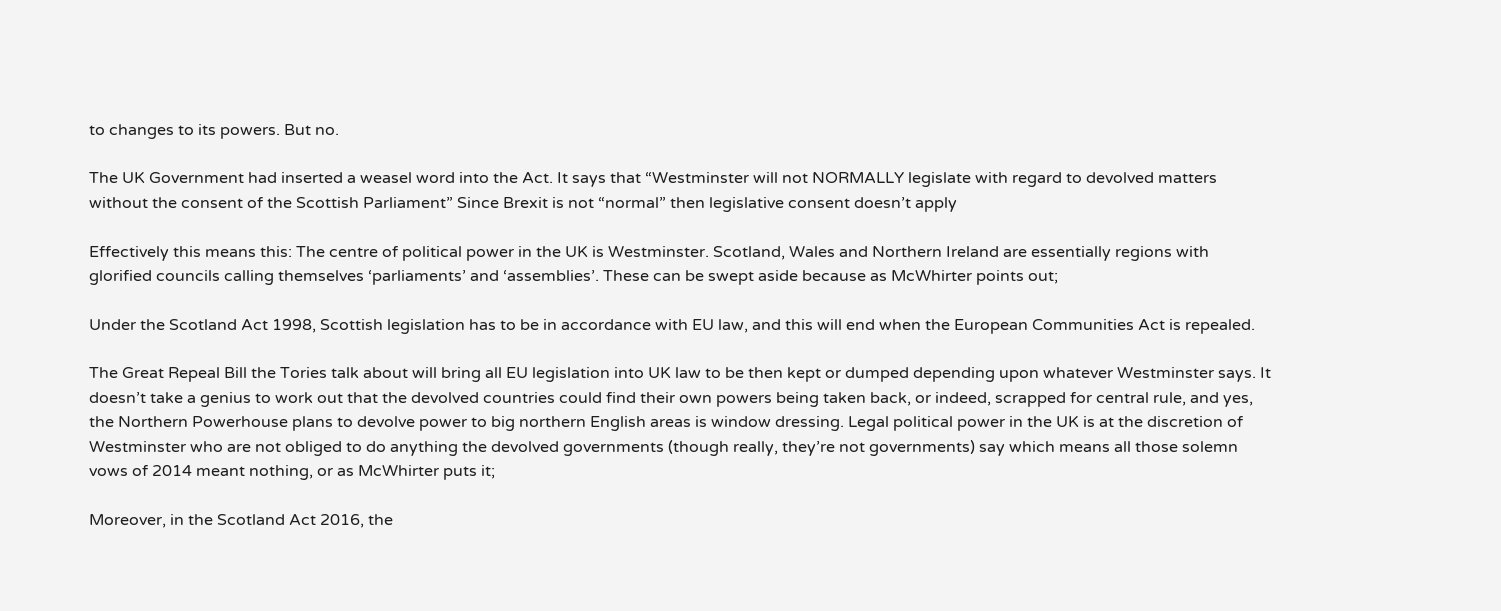to changes to its powers. But no.

The UK Government had inserted a weasel word into the Act. It says that “Westminster will not NORMALLY legislate with regard to devolved matters without the consent of the Scottish Parliament” Since Brexit is not “normal” then legislative consent doesn’t apply

Effectively this means this: The centre of political power in the UK is Westminster. Scotland, Wales and Northern Ireland are essentially regions with glorified councils calling themselves ‘parliaments’ and ‘assemblies’. These can be swept aside because as McWhirter points out;

Under the Scotland Act 1998, Scottish legislation has to be in accordance with EU law, and this will end when the European Communities Act is repealed.

The Great Repeal Bill the Tories talk about will bring all EU legislation into UK law to be then kept or dumped depending upon whatever Westminster says. It doesn’t take a genius to work out that the devolved countries could find their own powers being taken back, or indeed, scrapped for central rule, and yes, the Northern Powerhouse plans to devolve power to big northern English areas is window dressing. Legal political power in the UK is at the discretion of Westminster who are not obliged to do anything the devolved governments (though really, they’re not governments) say which means all those solemn vows of 2014 meant nothing, or as McWhirter puts it;

Moreover, in the Scotland Act 2016, the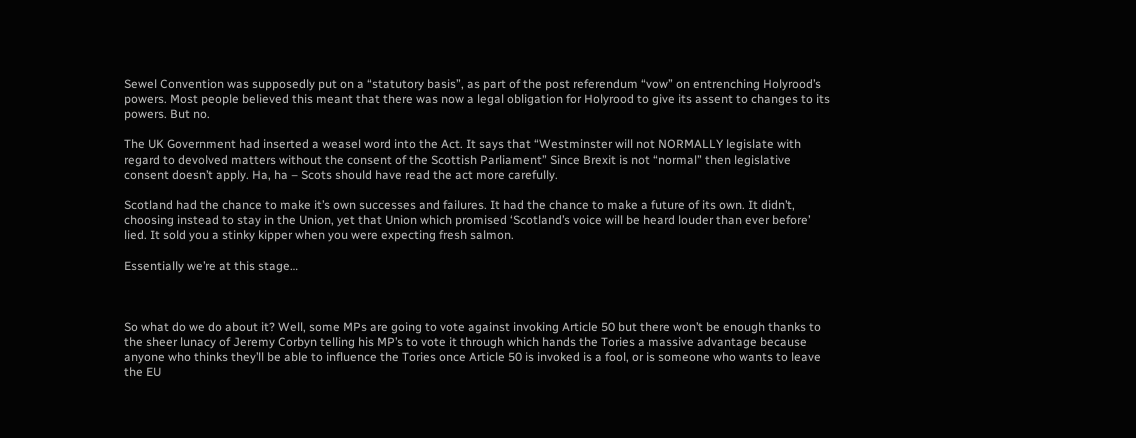Sewel Convention was supposedly put on a “statutory basis”, as part of the post referendum “vow” on entrenching Holyrood’s powers. Most people believed this meant that there was now a legal obligation for Holyrood to give its assent to changes to its powers. But no.

The UK Government had inserted a weasel word into the Act. It says that “Westminster will not NORMALLY legislate with regard to devolved matters without the consent of the Scottish Parliament” Since Brexit is not “normal” then legislative consent doesn’t apply. Ha, ha – Scots should have read the act more carefully.

Scotland had the chance to make it’s own successes and failures. It had the chance to make a future of its own. It didn’t, choosing instead to stay in the Union, yet that Union which promised ‘Scotland’s voice will be heard louder than ever before’ lied. It sold you a stinky kipper when you were expecting fresh salmon.

Essentially we’re at this stage…



So what do we do about it? Well, some MPs are going to vote against invoking Article 50 but there won’t be enough thanks to the sheer lunacy of Jeremy Corbyn telling his MP’s to vote it through which hands the Tories a massive advantage because anyone who thinks they’ll be able to influence the Tories once Article 50 is invoked is a fool, or is someone who wants to leave the EU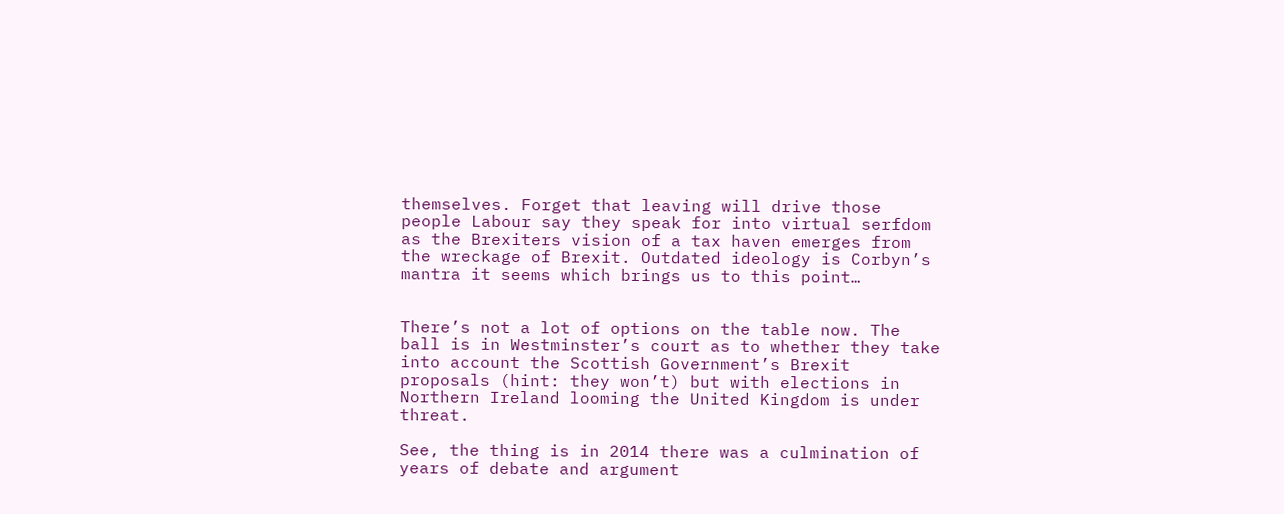themselves. Forget that leaving will drive those people Labour say they speak for into virtual serfdom as the Brexiters vision of a tax haven emerges from the wreckage of Brexit. Outdated ideology is Corbyn’s mantra it seems which brings us to this point…


There’s not a lot of options on the table now. The ball is in Westminster’s court as to whether they take into account the Scottish Government’s Brexit proposals (hint: they won’t) but with elections in Northern Ireland looming the United Kingdom is under threat.

See, the thing is in 2014 there was a culmination of years of debate and argument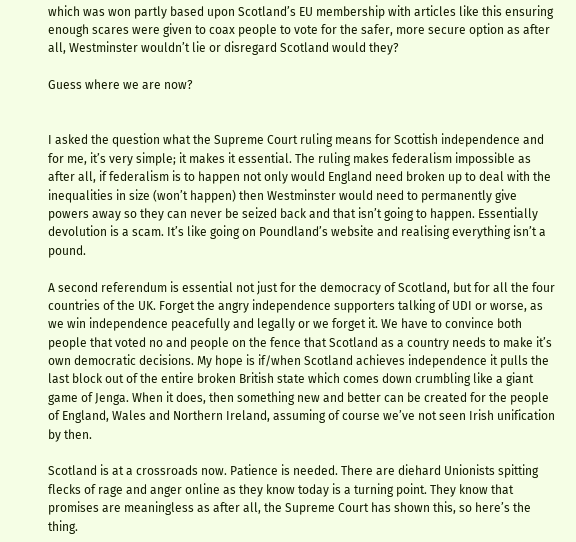which was won partly based upon Scotland’s EU membership with articles like this ensuring enough scares were given to coax people to vote for the safer, more secure option as after all, Westminster wouldn’t lie or disregard Scotland would they?

Guess where we are now?


I asked the question what the Supreme Court ruling means for Scottish independence and for me, it’s very simple; it makes it essential. The ruling makes federalism impossible as after all, if federalism is to happen not only would England need broken up to deal with the inequalities in size (won’t happen) then Westminster would need to permanently give powers away so they can never be seized back and that isn’t going to happen. Essentially devolution is a scam. It’s like going on Poundland’s website and realising everything isn’t a pound.

A second referendum is essential not just for the democracy of Scotland, but for all the four countries of the UK. Forget the angry independence supporters talking of UDI or worse, as we win independence peacefully and legally or we forget it. We have to convince both people that voted no and people on the fence that Scotland as a country needs to make it’s own democratic decisions. My hope is if/when Scotland achieves independence it pulls the last block out of the entire broken British state which comes down crumbling like a giant game of Jenga. When it does, then something new and better can be created for the people of England, Wales and Northern Ireland, assuming of course we’ve not seen Irish unification by then.

Scotland is at a crossroads now. Patience is needed. There are diehard Unionists spitting flecks of rage and anger online as they know today is a turning point. They know that promises are meaningless as after all, the Supreme Court has shown this, so here’s the thing.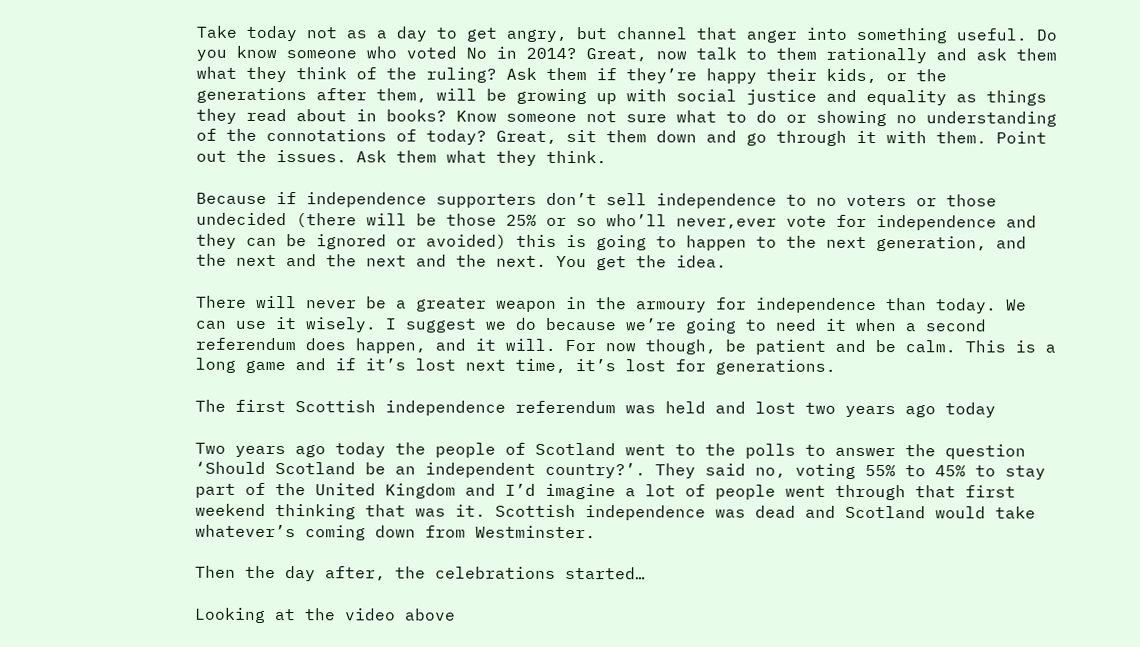Take today not as a day to get angry, but channel that anger into something useful. Do you know someone who voted No in 2014? Great, now talk to them rationally and ask them what they think of the ruling? Ask them if they’re happy their kids, or the generations after them, will be growing up with social justice and equality as things they read about in books? Know someone not sure what to do or showing no understanding of the connotations of today? Great, sit them down and go through it with them. Point out the issues. Ask them what they think.

Because if independence supporters don’t sell independence to no voters or those undecided (there will be those 25% or so who’ll never,ever vote for independence and they can be ignored or avoided) this is going to happen to the next generation, and the next and the next and the next. You get the idea.

There will never be a greater weapon in the armoury for independence than today. We can use it wisely. I suggest we do because we’re going to need it when a second referendum does happen, and it will. For now though, be patient and be calm. This is a long game and if it’s lost next time, it’s lost for generations.

The first Scottish independence referendum was held and lost two years ago today

Two years ago today the people of Scotland went to the polls to answer the question ‘Should Scotland be an independent country?’. They said no, voting 55% to 45% to stay part of the United Kingdom and I’d imagine a lot of people went through that first weekend thinking that was it. Scottish independence was dead and Scotland would take whatever’s coming down from Westminster.

Then the day after, the celebrations started…

Looking at the video above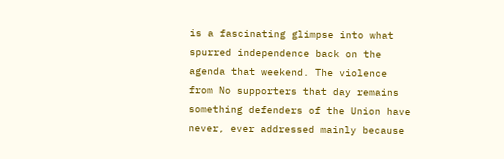is a fascinating glimpse into what spurred independence back on the agenda that weekend. The violence from No supporters that day remains something defenders of the Union have never, ever addressed mainly because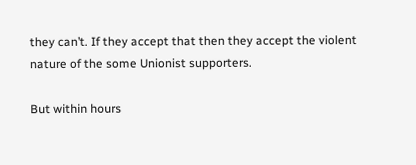they can’t. If they accept that then they accept the violent nature of the some Unionist supporters.

But within hours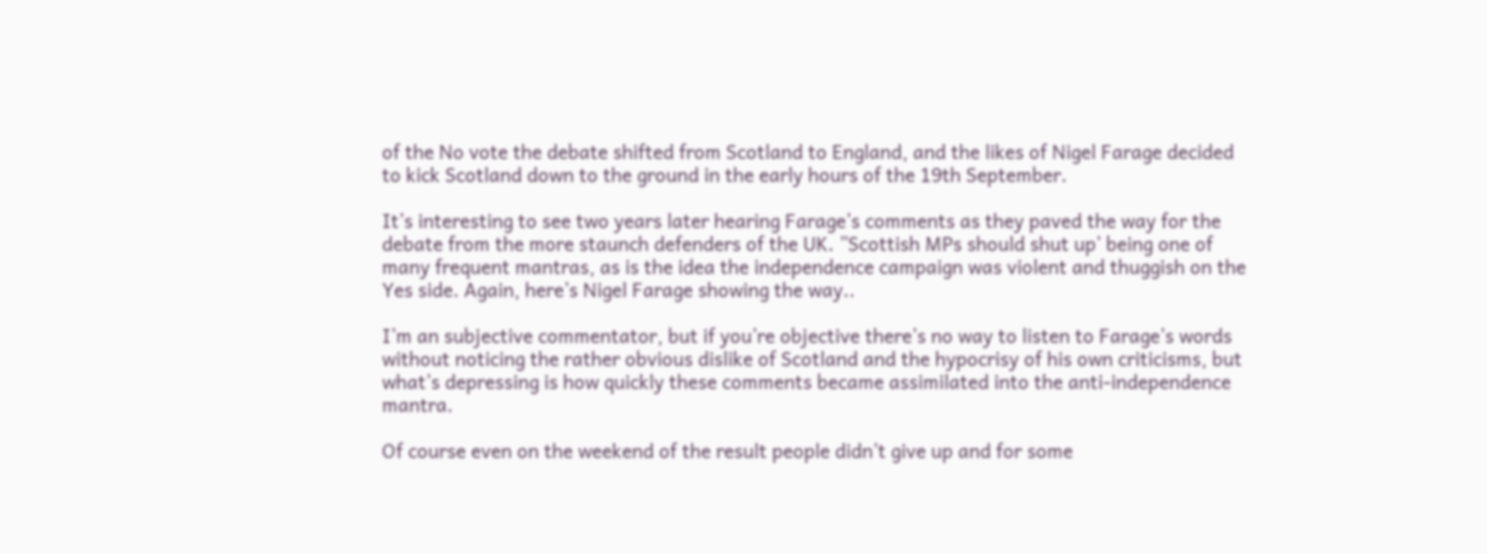of the No vote the debate shifted from Scotland to England, and the likes of Nigel Farage decided to kick Scotland down to the ground in the early hours of the 19th September.

It’s interesting to see two years later hearing Farage’s comments as they paved the way for the debate from the more staunch defenders of the UK. ”Scottish MPs should shut up’ being one of many frequent mantras, as is the idea the independence campaign was violent and thuggish on the Yes side. Again, here’s Nigel Farage showing the way..

I’m an subjective commentator, but if you’re objective there’s no way to listen to Farage’s words without noticing the rather obvious dislike of Scotland and the hypocrisy of his own criticisms, but what’s depressing is how quickly these comments became assimilated into the anti-independence mantra.

Of course even on the weekend of the result people didn’t give up and for some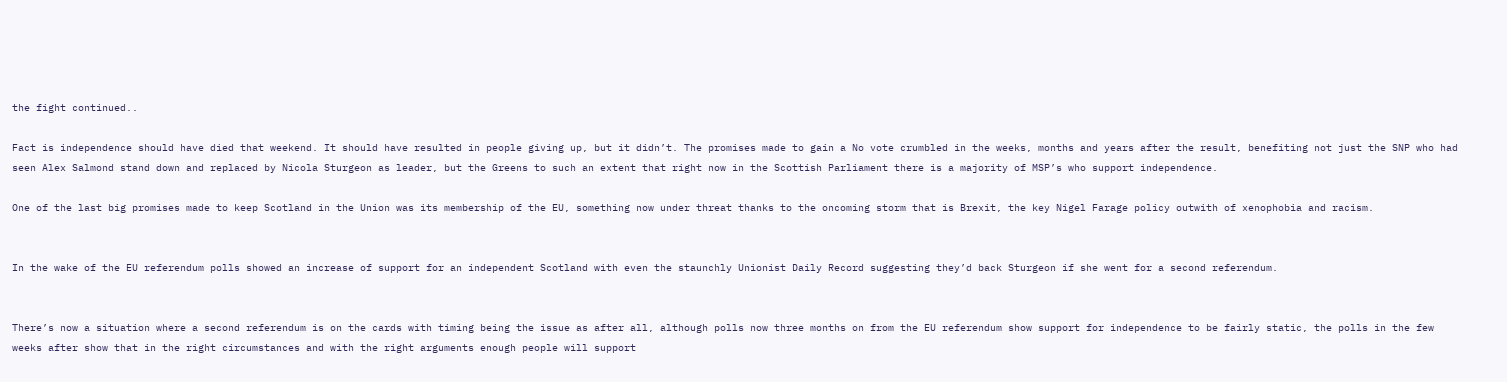the fight continued..

Fact is independence should have died that weekend. It should have resulted in people giving up, but it didn’t. The promises made to gain a No vote crumbled in the weeks, months and years after the result, benefiting not just the SNP who had seen Alex Salmond stand down and replaced by Nicola Sturgeon as leader, but the Greens to such an extent that right now in the Scottish Parliament there is a majority of MSP’s who support independence.

One of the last big promises made to keep Scotland in the Union was its membership of the EU, something now under threat thanks to the oncoming storm that is Brexit, the key Nigel Farage policy outwith of xenophobia and racism.


In the wake of the EU referendum polls showed an increase of support for an independent Scotland with even the staunchly Unionist Daily Record suggesting they’d back Sturgeon if she went for a second referendum.


There’s now a situation where a second referendum is on the cards with timing being the issue as after all, although polls now three months on from the EU referendum show support for independence to be fairly static, the polls in the few weeks after show that in the right circumstances and with the right arguments enough people will support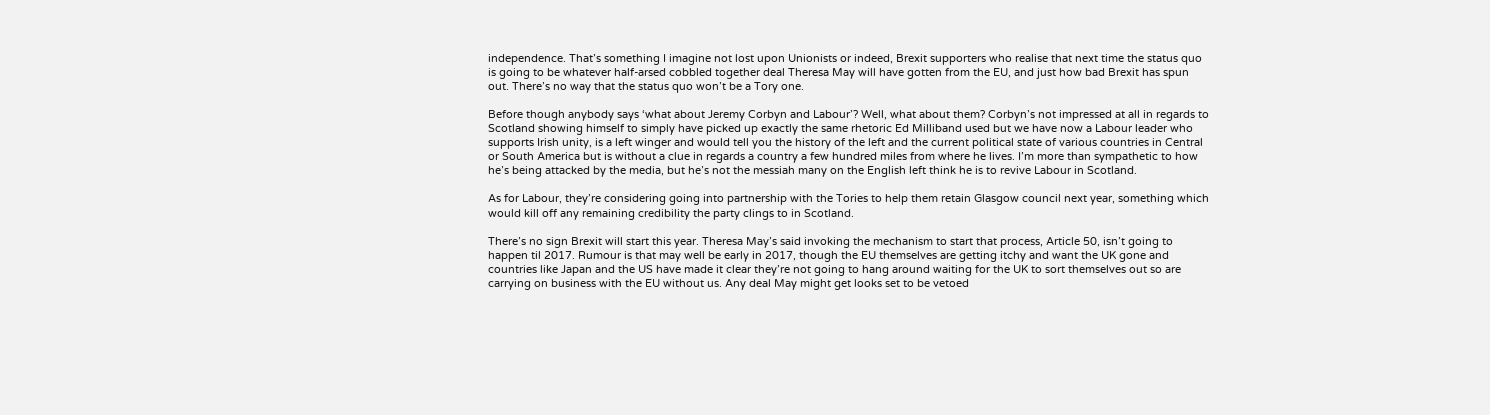independence. That’s something I imagine not lost upon Unionists or indeed, Brexit supporters who realise that next time the status quo is going to be whatever half-arsed cobbled together deal Theresa May will have gotten from the EU, and just how bad Brexit has spun out. There’s no way that the status quo won’t be a Tory one.

Before though anybody says ‘what about Jeremy Corbyn and Labour’? Well, what about them? Corbyn’s not impressed at all in regards to Scotland showing himself to simply have picked up exactly the same rhetoric Ed Milliband used but we have now a Labour leader who supports Irish unity, is a left winger and would tell you the history of the left and the current political state of various countries in Central or South America but is without a clue in regards a country a few hundred miles from where he lives. I’m more than sympathetic to how he’s being attacked by the media, but he’s not the messiah many on the English left think he is to revive Labour in Scotland.

As for Labour, they’re considering going into partnership with the Tories to help them retain Glasgow council next year, something which would kill off any remaining credibility the party clings to in Scotland.

There’s no sign Brexit will start this year. Theresa May’s said invoking the mechanism to start that process, Article 50, isn’t going to happen til 2017. Rumour is that may well be early in 2017, though the EU themselves are getting itchy and want the UK gone and countries like Japan and the US have made it clear they’re not going to hang around waiting for the UK to sort themselves out so are carrying on business with the EU without us. Any deal May might get looks set to be vetoed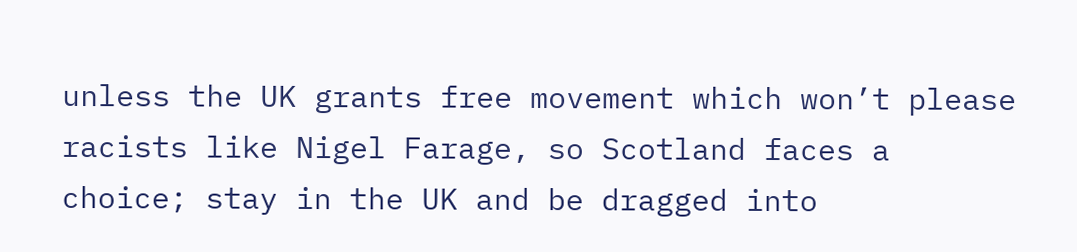unless the UK grants free movement which won’t please racists like Nigel Farage, so Scotland faces a choice; stay in the UK and be dragged into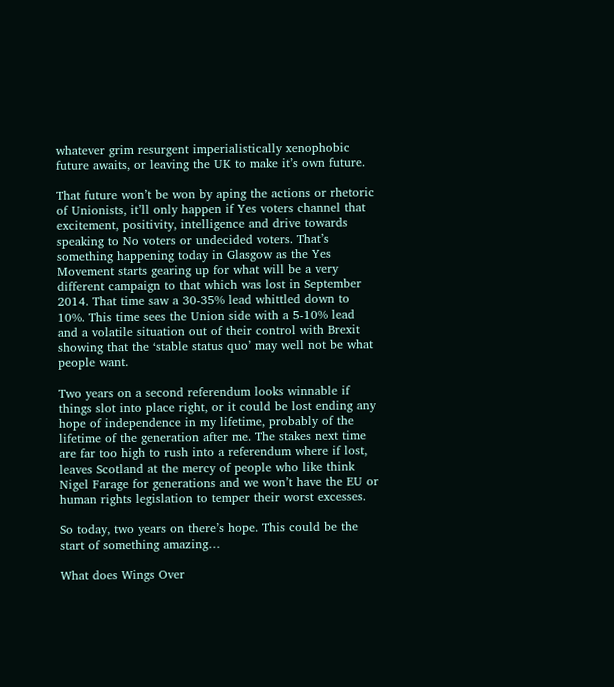whatever grim resurgent imperialistically xenophobic future awaits, or leaving the UK to make it’s own future.

That future won’t be won by aping the actions or rhetoric of Unionists, it’ll only happen if Yes voters channel that excitement, positivity, intelligence and drive towards speaking to No voters or undecided voters. That’s something happening today in Glasgow as the Yes Movement starts gearing up for what will be a very different campaign to that which was lost in September 2014. That time saw a 30-35% lead whittled down to 10%. This time sees the Union side with a 5-10% lead and a volatile situation out of their control with Brexit showing that the ‘stable status quo’ may well not be what people want.

Two years on a second referendum looks winnable if things slot into place right, or it could be lost ending any hope of independence in my lifetime, probably of the lifetime of the generation after me. The stakes next time are far too high to rush into a referendum where if lost, leaves Scotland at the mercy of people who like think Nigel Farage for generations and we won’t have the EU or human rights legislation to temper their worst excesses.

So today, two years on there’s hope. This could be the start of something amazing…

What does Wings Over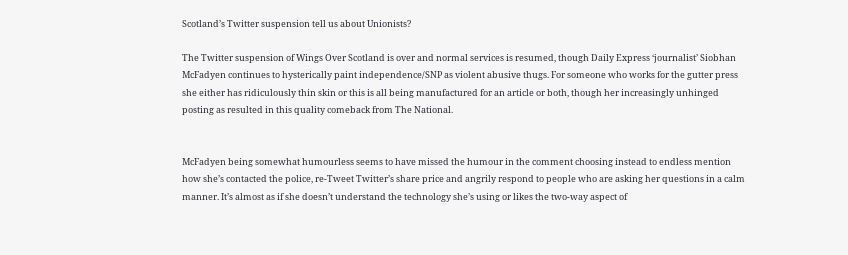Scotland’s Twitter suspension tell us about Unionists?

The Twitter suspension of Wings Over Scotland is over and normal services is resumed, though Daily Express ‘journalist’ Siobhan McFadyen continues to hysterically paint independence/SNP as violent abusive thugs. For someone who works for the gutter press she either has ridiculously thin skin or this is all being manufactured for an article or both, though her increasingly unhinged posting as resulted in this quality comeback from The National.


McFadyen being somewhat humourless seems to have missed the humour in the comment choosing instead to endless mention how she’s contacted the police, re-Tweet Twitter’s share price and angrily respond to people who are asking her questions in a calm manner. It’s almost as if she doesn’t understand the technology she’s using or likes the two-way aspect of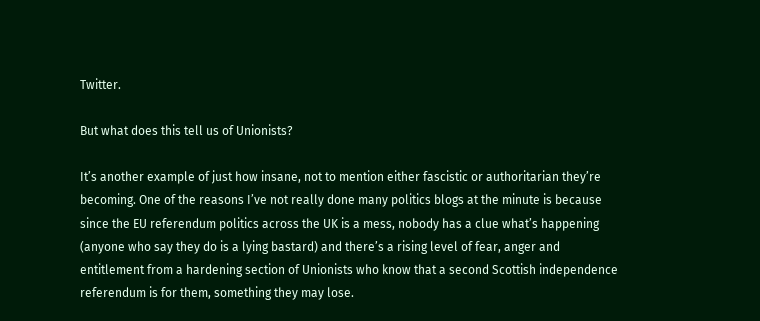Twitter.

But what does this tell us of Unionists?

It’s another example of just how insane, not to mention either fascistic or authoritarian they’re becoming. One of the reasons I’ve not really done many politics blogs at the minute is because since the EU referendum politics across the UK is a mess, nobody has a clue what’s happening (anyone who say they do is a lying bastard) and there’s a rising level of fear, anger and entitlement from a hardening section of Unionists who know that a second Scottish independence referendum is for them, something they may lose.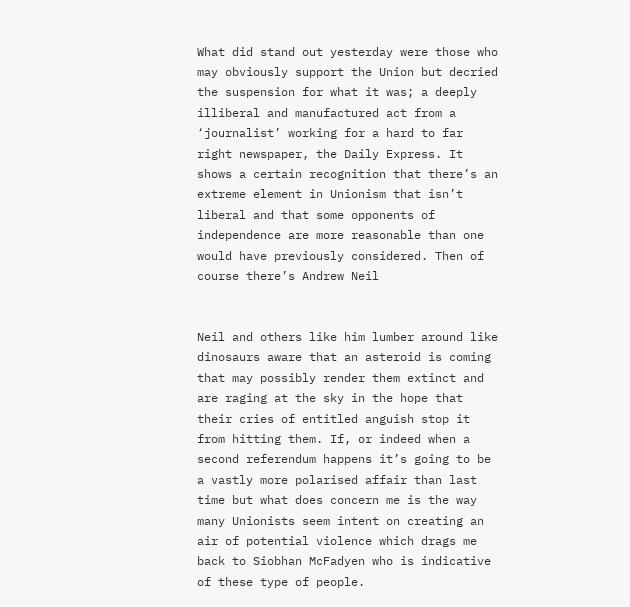What did stand out yesterday were those who may obviously support the Union but decried the suspension for what it was; a deeply illiberal and manufactured act from a ‘journalist’ working for a hard to far right newspaper, the Daily Express. It shows a certain recognition that there’s an extreme element in Unionism that isn’t liberal and that some opponents of independence are more reasonable than one would have previously considered. Then of course there’s Andrew Neil


Neil and others like him lumber around like dinosaurs aware that an asteroid is coming that may possibly render them extinct and are raging at the sky in the hope that their cries of entitled anguish stop it from hitting them. If, or indeed when a second referendum happens it’s going to be a vastly more polarised affair than last time but what does concern me is the way many Unionists seem intent on creating an air of potential violence which drags me back to Siobhan McFadyen who is indicative of these type of people.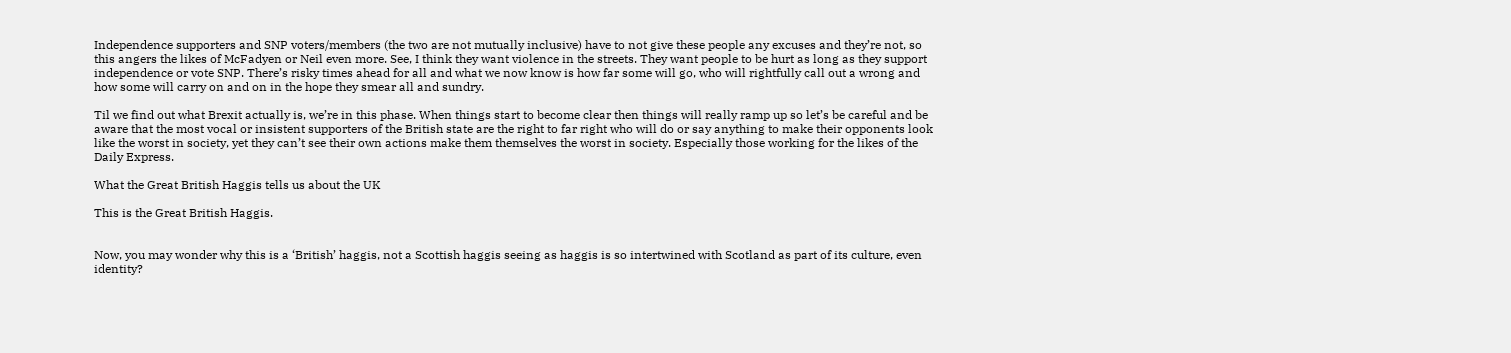Independence supporters and SNP voters/members (the two are not mutually inclusive) have to not give these people any excuses and they’re not, so this angers the likes of McFadyen or Neil even more. See, I think they want violence in the streets. They want people to be hurt as long as they support independence or vote SNP. There’s risky times ahead for all and what we now know is how far some will go, who will rightfully call out a wrong and how some will carry on and on in the hope they smear all and sundry.

Til we find out what Brexit actually is, we’re in this phase. When things start to become clear then things will really ramp up so let’s be careful and be aware that the most vocal or insistent supporters of the British state are the right to far right who will do or say anything to make their opponents look like the worst in society, yet they can’t see their own actions make them themselves the worst in society. Especially those working for the likes of the Daily Express.

What the Great British Haggis tells us about the UK

This is the Great British Haggis.


Now, you may wonder why this is a ‘British’ haggis, not a Scottish haggis seeing as haggis is so intertwined with Scotland as part of its culture, even identity?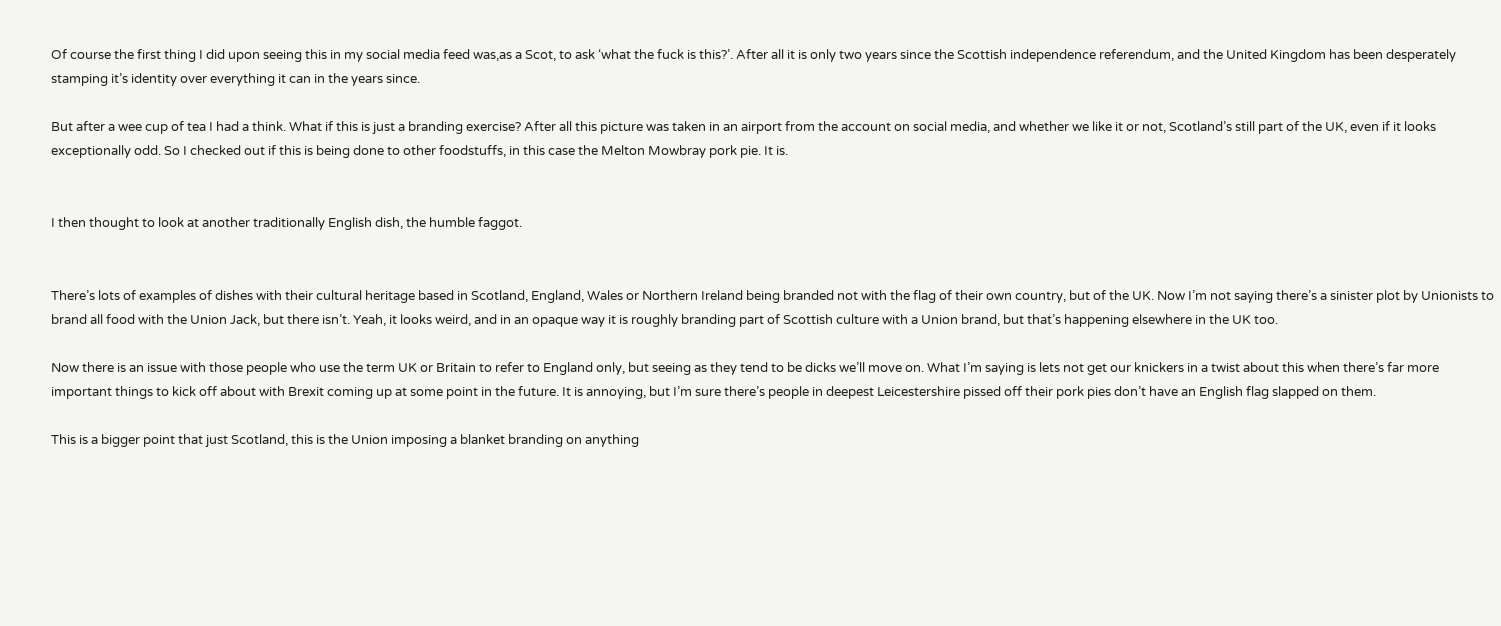Of course the first thing I did upon seeing this in my social media feed was,as a Scot, to ask ‘what the fuck is this?’. After all it is only two years since the Scottish independence referendum, and the United Kingdom has been desperately stamping it’s identity over everything it can in the years since.

But after a wee cup of tea I had a think. What if this is just a branding exercise? After all this picture was taken in an airport from the account on social media, and whether we like it or not, Scotland’s still part of the UK, even if it looks exceptionally odd. So I checked out if this is being done to other foodstuffs, in this case the Melton Mowbray pork pie. It is.


I then thought to look at another traditionally English dish, the humble faggot.


There’s lots of examples of dishes with their cultural heritage based in Scotland, England, Wales or Northern Ireland being branded not with the flag of their own country, but of the UK. Now I’m not saying there’s a sinister plot by Unionists to brand all food with the Union Jack, but there isn’t. Yeah, it looks weird, and in an opaque way it is roughly branding part of Scottish culture with a Union brand, but that’s happening elsewhere in the UK too.

Now there is an issue with those people who use the term UK or Britain to refer to England only, but seeing as they tend to be dicks we’ll move on. What I’m saying is lets not get our knickers in a twist about this when there’s far more important things to kick off about with Brexit coming up at some point in the future. It is annoying, but I’m sure there’s people in deepest Leicestershire pissed off their pork pies don’t have an English flag slapped on them.

This is a bigger point that just Scotland, this is the Union imposing a blanket branding on anything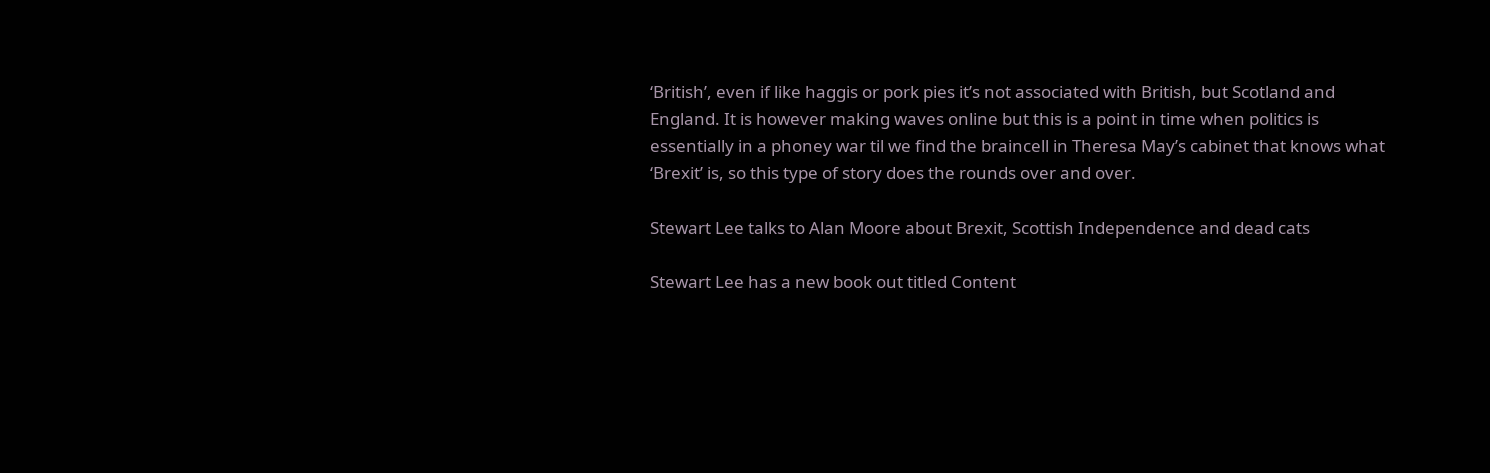‘British’, even if like haggis or pork pies it’s not associated with British, but Scotland and England. It is however making waves online but this is a point in time when politics is essentially in a phoney war til we find the braincell in Theresa May’s cabinet that knows what ‘Brexit’ is, so this type of story does the rounds over and over.

Stewart Lee talks to Alan Moore about Brexit, Scottish Independence and dead cats

Stewart Lee has a new book out titled Content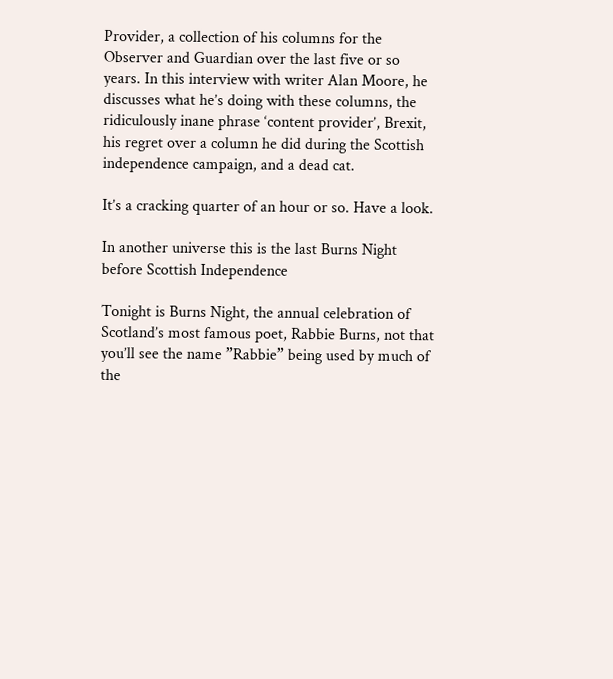Provider, a collection of his columns for the Observer and Guardian over the last five or so years. In this interview with writer Alan Moore, he discusses what he’s doing with these columns, the ridiculously inane phrase ‘content provider’, Brexit, his regret over a column he did during the Scottish independence campaign, and a dead cat.

It’s a cracking quarter of an hour or so. Have a look.

In another universe this is the last Burns Night before Scottish Independence

Tonight is Burns Night, the annual celebration of Scotland’s most famous poet, Rabbie Burns, not that you’ll see the name ”Rabbie” being used by much of the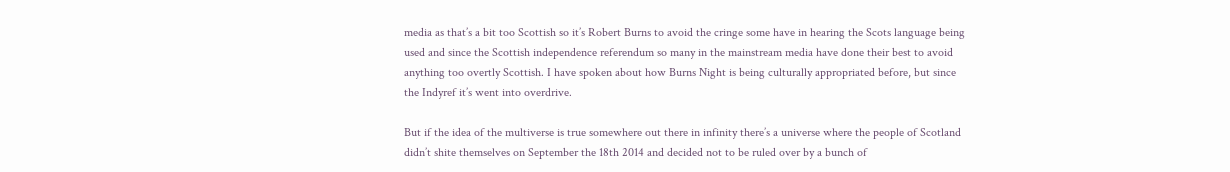media as that’s a bit too Scottish so it’s Robert Burns to avoid the cringe some have in hearing the Scots language being used and since the Scottish independence referendum so many in the mainstream media have done their best to avoid anything too overtly Scottish. I have spoken about how Burns Night is being culturally appropriated before, but since the Indyref it’s went into overdrive.

But if the idea of the multiverse is true somewhere out there in infinity there’s a universe where the people of Scotland didn’t shite themselves on September the 18th 2014 and decided not to be ruled over by a bunch of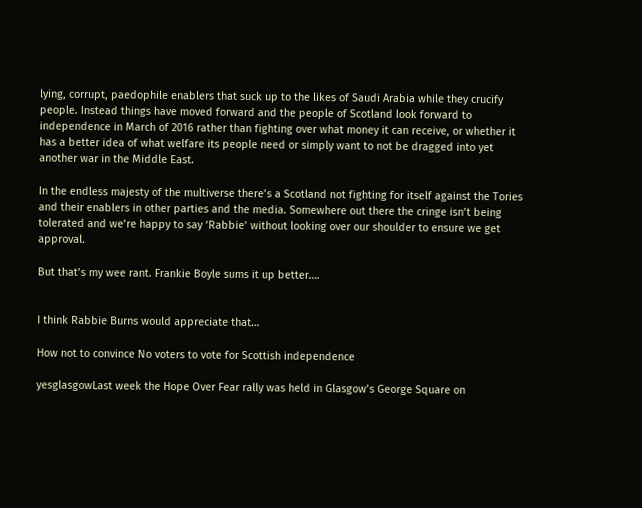lying, corrupt, paedophile enablers that suck up to the likes of Saudi Arabia while they crucify people. Instead things have moved forward and the people of Scotland look forward to independence in March of 2016 rather than fighting over what money it can receive, or whether it has a better idea of what welfare its people need or simply want to not be dragged into yet another war in the Middle East.

In the endless majesty of the multiverse there’s a Scotland not fighting for itself against the Tories and their enablers in other parties and the media. Somewhere out there the cringe isn’t being tolerated and we’re happy to say ‘Rabbie’ without looking over our shoulder to ensure we get approval.

But that’s my wee rant. Frankie Boyle sums it up better….


I think Rabbie Burns would appreciate that…

How not to convince No voters to vote for Scottish independence

yesglasgowLast week the Hope Over Fear rally was held in Glasgow’s George Square on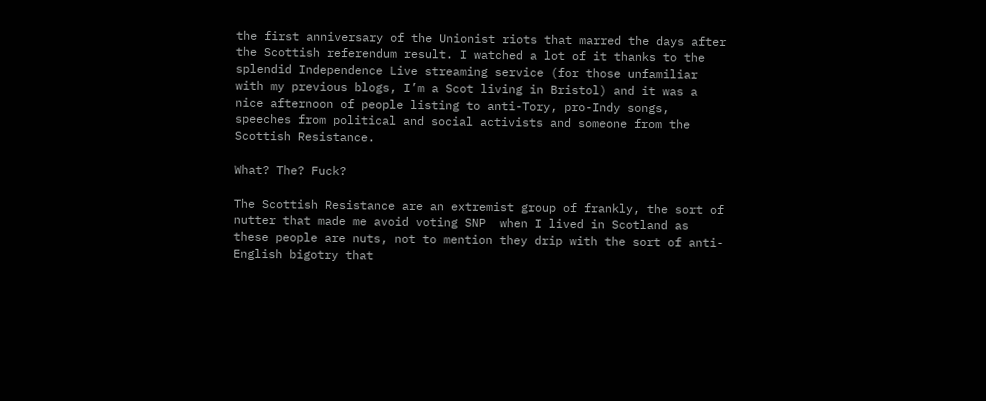the first anniversary of the Unionist riots that marred the days after the Scottish referendum result. I watched a lot of it thanks to the splendid Independence Live streaming service (for those unfamiliar with my previous blogs, I’m a Scot living in Bristol) and it was a nice afternoon of people listing to anti-Tory, pro-Indy songs, speeches from political and social activists and someone from the Scottish Resistance.

What? The? Fuck?

The Scottish Resistance are an extremist group of frankly, the sort of nutter that made me avoid voting SNP  when I lived in Scotland as these people are nuts, not to mention they drip with the sort of anti-English bigotry that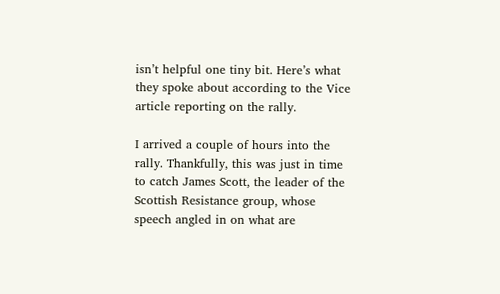isn’t helpful one tiny bit. Here’s what they spoke about according to the Vice article reporting on the rally.

I arrived a couple of hours into the rally. Thankfully, this was just in time to catch James Scott, the leader of the Scottish Resistance group, whose speech angled in on what are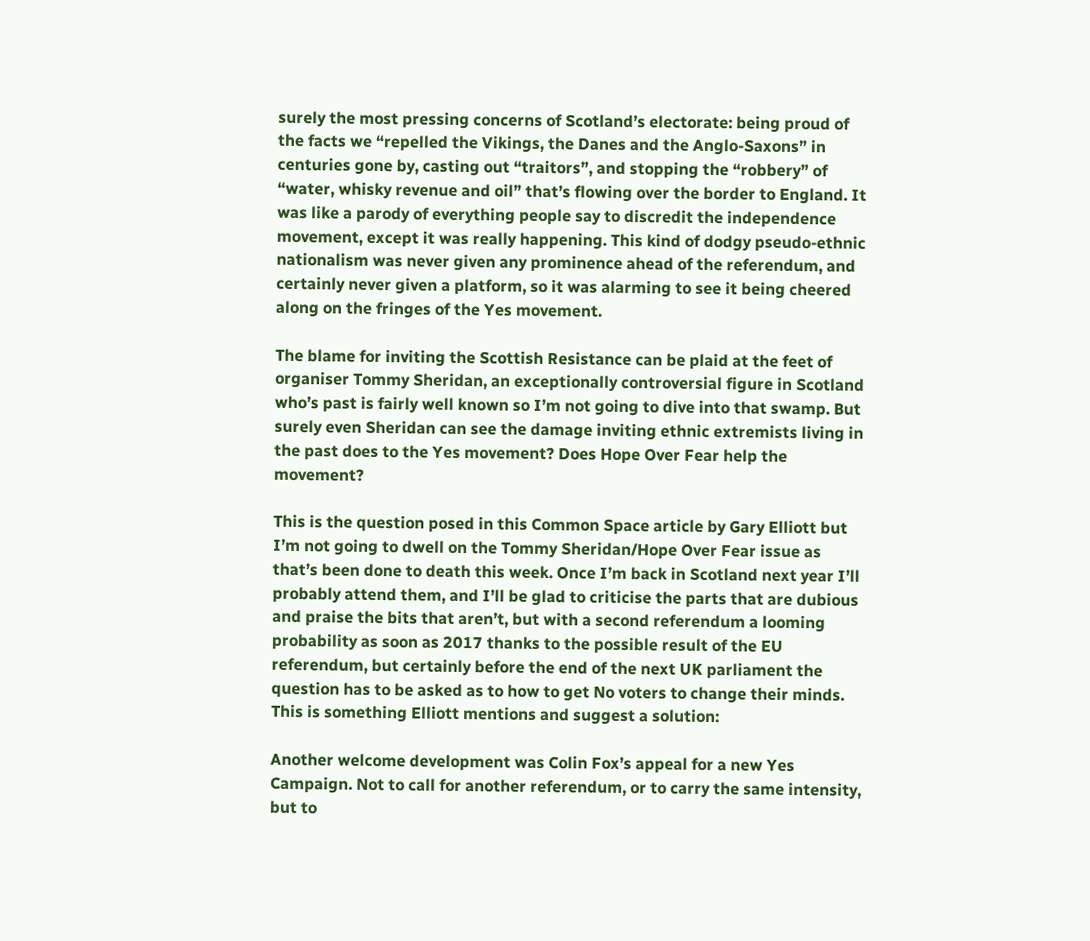surely the most pressing concerns of Scotland’s electorate: being proud of the facts we “repelled the Vikings, the Danes and the Anglo-Saxons” in centuries gone by, casting out “traitors”, and stopping the “robbery” of “water, whisky revenue and oil” that’s flowing over the border to England. It was like a parody of everything people say to discredit the independence movement, except it was really happening. This kind of dodgy pseudo-ethnic nationalism was never given any prominence ahead of the referendum, and certainly never given a platform, so it was alarming to see it being cheered along on the fringes of the Yes movement.

The blame for inviting the Scottish Resistance can be plaid at the feet of organiser Tommy Sheridan, an exceptionally controversial figure in Scotland who’s past is fairly well known so I’m not going to dive into that swamp. But surely even Sheridan can see the damage inviting ethnic extremists living in the past does to the Yes movement? Does Hope Over Fear help the movement?

This is the question posed in this Common Space article by Gary Elliott but I’m not going to dwell on the Tommy Sheridan/Hope Over Fear issue as that’s been done to death this week. Once I’m back in Scotland next year I’ll probably attend them, and I’ll be glad to criticise the parts that are dubious and praise the bits that aren’t, but with a second referendum a looming probability as soon as 2017 thanks to the possible result of the EU referendum, but certainly before the end of the next UK parliament the question has to be asked as to how to get No voters to change their minds. This is something Elliott mentions and suggest a solution:

Another welcome development was Colin Fox’s appeal for a new Yes Campaign. Not to call for another referendum, or to carry the same intensity, but to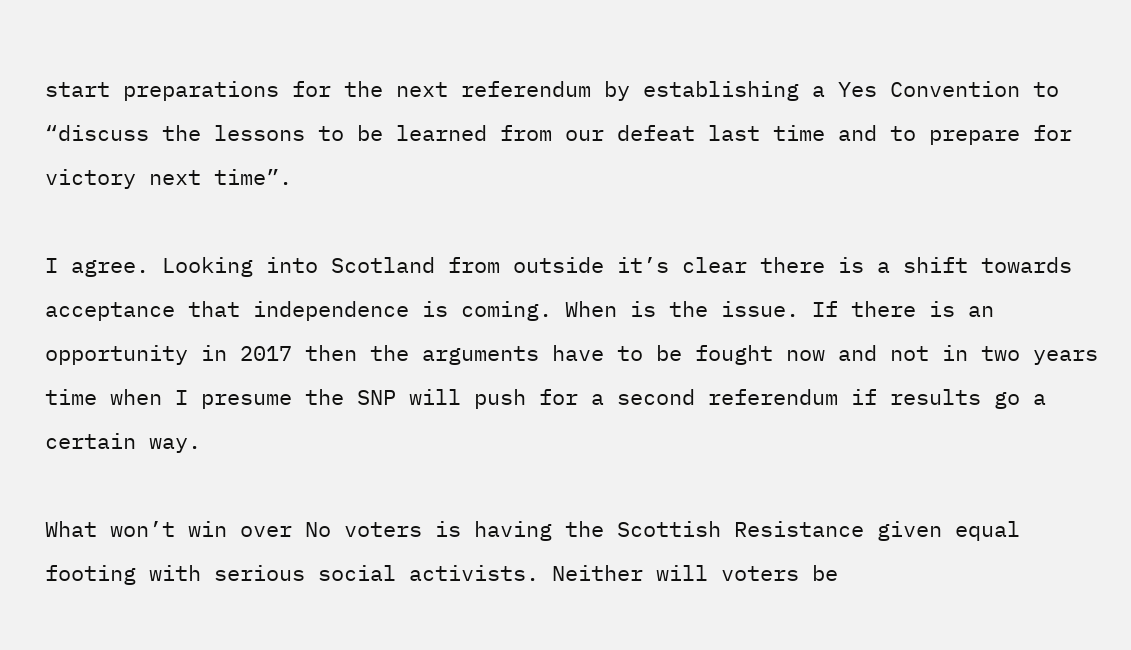start preparations for the next referendum by establishing a Yes Convention to “discuss the lessons to be learned from our defeat last time and to prepare for victory next time”.

I agree. Looking into Scotland from outside it’s clear there is a shift towards acceptance that independence is coming. When is the issue. If there is an opportunity in 2017 then the arguments have to be fought now and not in two years time when I presume the SNP will push for a second referendum if results go a certain way.

What won’t win over No voters is having the Scottish Resistance given equal footing with serious social activists. Neither will voters be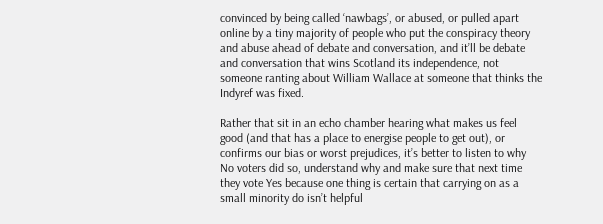convinced by being called ‘nawbags’, or abused, or pulled apart online by a tiny majority of people who put the conspiracy theory and abuse ahead of debate and conversation, and it’ll be debate and conversation that wins Scotland its independence, not someone ranting about William Wallace at someone that thinks the Indyref was fixed.

Rather that sit in an echo chamber hearing what makes us feel good (and that has a place to energise people to get out), or confirms our bias or worst prejudices, it’s better to listen to why No voters did so, understand why and make sure that next time they vote Yes because one thing is certain that carrying on as a small minority do isn’t helpful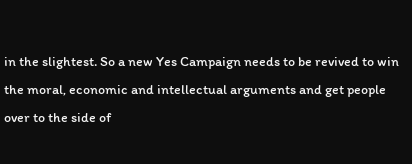in the slightest. So a new Yes Campaign needs to be revived to win the moral, economic and intellectual arguments and get people over to the side of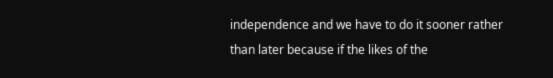independence and we have to do it sooner rather than later because if the likes of the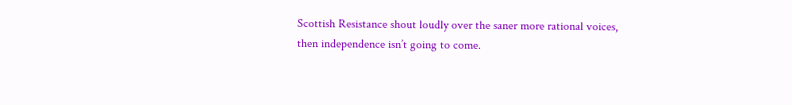Scottish Resistance shout loudly over the saner more rational voices, then independence isn’t going to come.